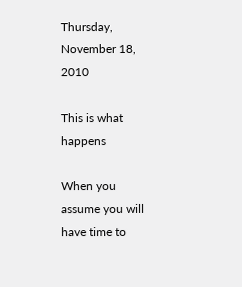Thursday, November 18, 2010

This is what happens

When you assume you will have time to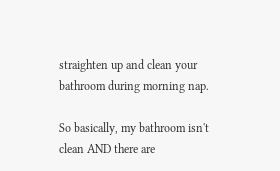straighten up and clean your bathroom during morning nap.

So basically, my bathroom isn't clean AND there are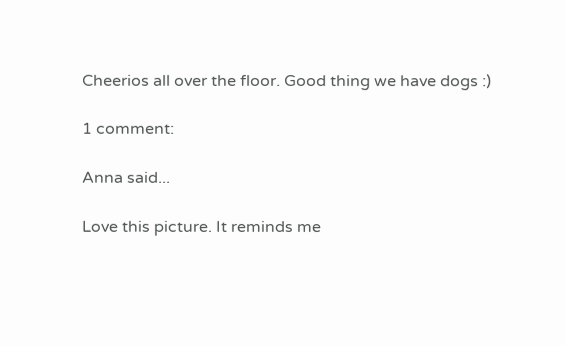Cheerios all over the floor. Good thing we have dogs :)

1 comment:

Anna said...

Love this picture. It reminds me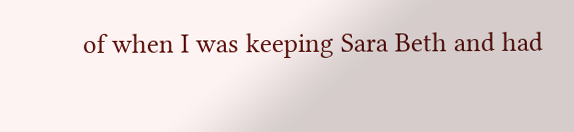of when I was keeping Sara Beth and had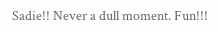Sadie!! Never a dull moment. Fun!!!